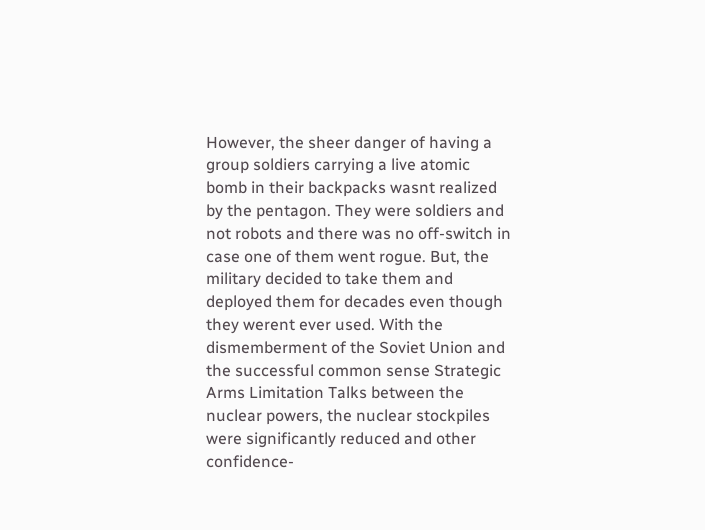However, the sheer danger of having a group soldiers carrying a live atomic bomb in their backpacks wasnt realized by the pentagon. They were soldiers and not robots and there was no off-switch in case one of them went rogue. But, the military decided to take them and deployed them for decades even though they werent ever used. With the dismemberment of the Soviet Union and the successful common sense Strategic Arms Limitation Talks between the nuclear powers, the nuclear stockpiles were significantly reduced and other confidence-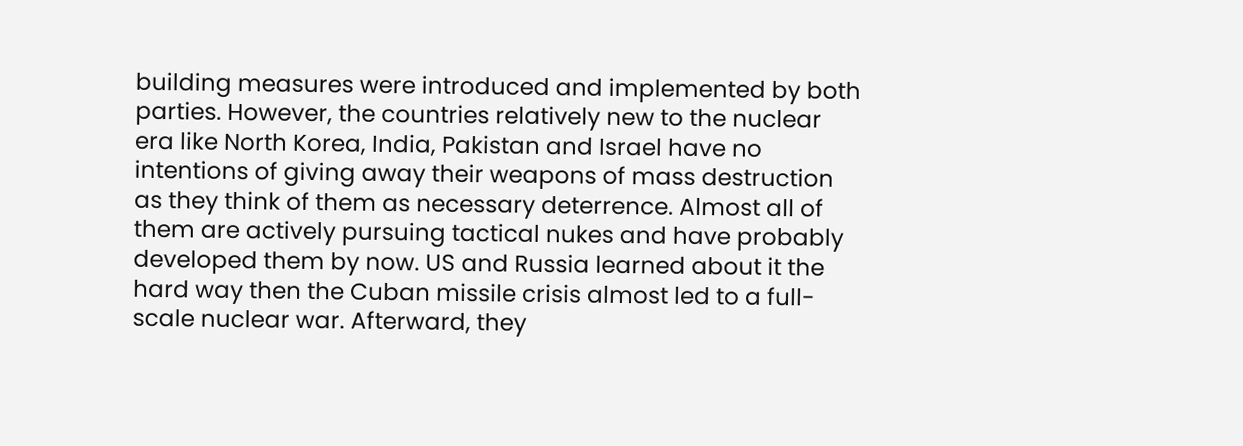building measures were introduced and implemented by both parties. However, the countries relatively new to the nuclear era like North Korea, India, Pakistan and Israel have no intentions of giving away their weapons of mass destruction as they think of them as necessary deterrence. Almost all of them are actively pursuing tactical nukes and have probably developed them by now. US and Russia learned about it the hard way then the Cuban missile crisis almost led to a full-scale nuclear war. Afterward, they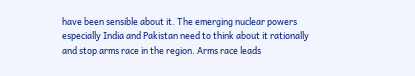have been sensible about it. The emerging nuclear powers especially India and Pakistan need to think about it rationally and stop arms race in the region. Arms race leads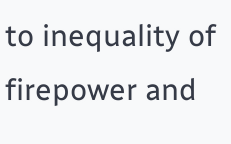to inequality of firepower and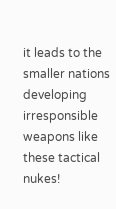it leads to the smaller nations developing irresponsible weapons like these tactical nukes!